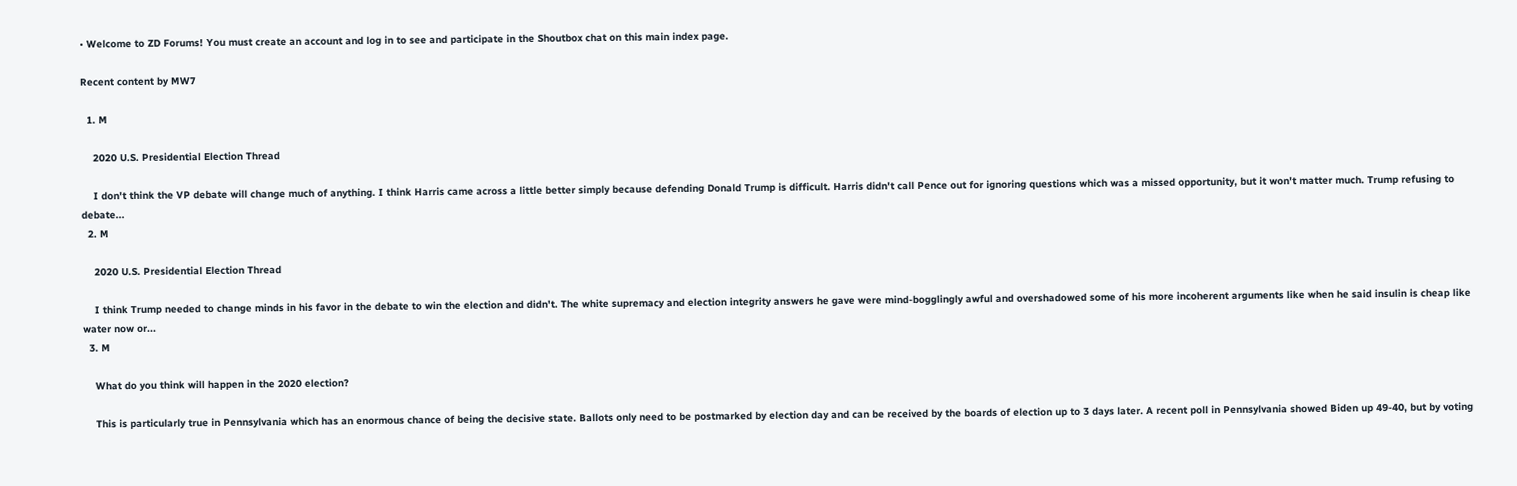• Welcome to ZD Forums! You must create an account and log in to see and participate in the Shoutbox chat on this main index page.

Recent content by MW7

  1. M

    2020 U.S. Presidential Election Thread

    I don't think the VP debate will change much of anything. I think Harris came across a little better simply because defending Donald Trump is difficult. Harris didn't call Pence out for ignoring questions which was a missed opportunity, but it won't matter much. Trump refusing to debate...
  2. M

    2020 U.S. Presidential Election Thread

    I think Trump needed to change minds in his favor in the debate to win the election and didn't. The white supremacy and election integrity answers he gave were mind-bogglingly awful and overshadowed some of his more incoherent arguments like when he said insulin is cheap like water now or...
  3. M

    What do you think will happen in the 2020 election?

    This is particularly true in Pennsylvania which has an enormous chance of being the decisive state. Ballots only need to be postmarked by election day and can be received by the boards of election up to 3 days later. A recent poll in Pennsylvania showed Biden up 49-40, but by voting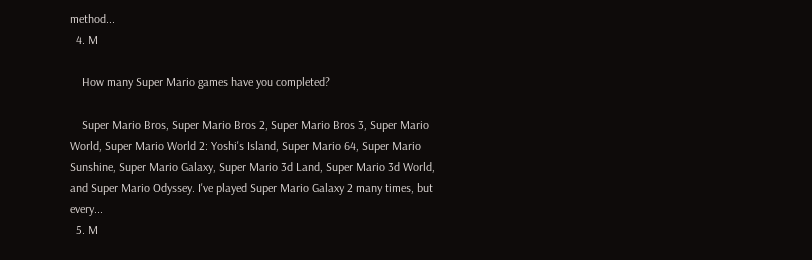method...
  4. M

    How many Super Mario games have you completed?

    Super Mario Bros, Super Mario Bros 2, Super Mario Bros 3, Super Mario World, Super Mario World 2: Yoshi's Island, Super Mario 64, Super Mario Sunshine, Super Mario Galaxy, Super Mario 3d Land, Super Mario 3d World, and Super Mario Odyssey. I've played Super Mario Galaxy 2 many times, but every...
  5. M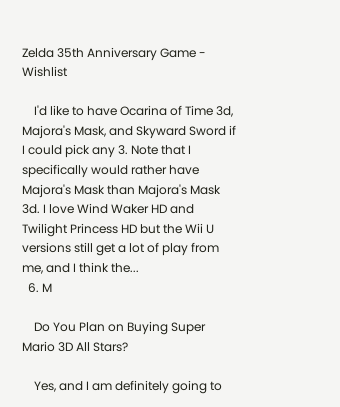Zelda 35th Anniversary Game - Wishlist

    I'd like to have Ocarina of Time 3d, Majora's Mask, and Skyward Sword if I could pick any 3. Note that I specifically would rather have Majora's Mask than Majora's Mask 3d. I love Wind Waker HD and Twilight Princess HD but the Wii U versions still get a lot of play from me, and I think the...
  6. M

    Do You Plan on Buying Super Mario 3D All Stars?

    Yes, and I am definitely going to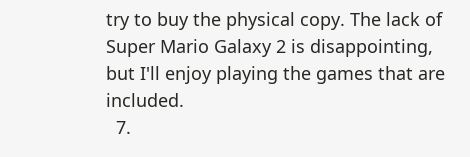try to buy the physical copy. The lack of Super Mario Galaxy 2 is disappointing, but I'll enjoy playing the games that are included.
  7.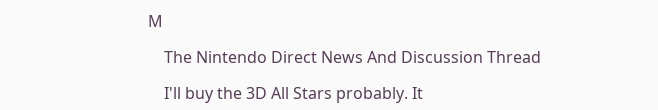M

    The Nintendo Direct News And Discussion Thread

    I'll buy the 3D All Stars probably. It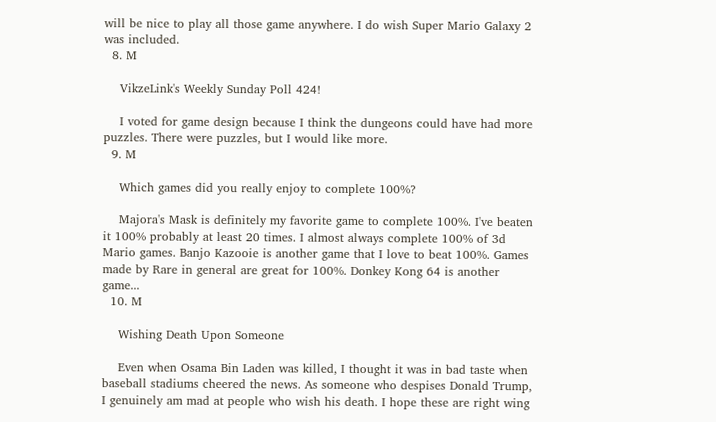will be nice to play all those game anywhere. I do wish Super Mario Galaxy 2 was included.
  8. M

    VikzeLink's Weekly Sunday Poll 424!

    I voted for game design because I think the dungeons could have had more puzzles. There were puzzles, but I would like more.
  9. M

    Which games did you really enjoy to complete 100%?

    Majora's Mask is definitely my favorite game to complete 100%. I've beaten it 100% probably at least 20 times. I almost always complete 100% of 3d Mario games. Banjo Kazooie is another game that I love to beat 100%. Games made by Rare in general are great for 100%. Donkey Kong 64 is another game...
  10. M

    Wishing Death Upon Someone

    Even when Osama Bin Laden was killed, I thought it was in bad taste when baseball stadiums cheered the news. As someone who despises Donald Trump, I genuinely am mad at people who wish his death. I hope these are right wing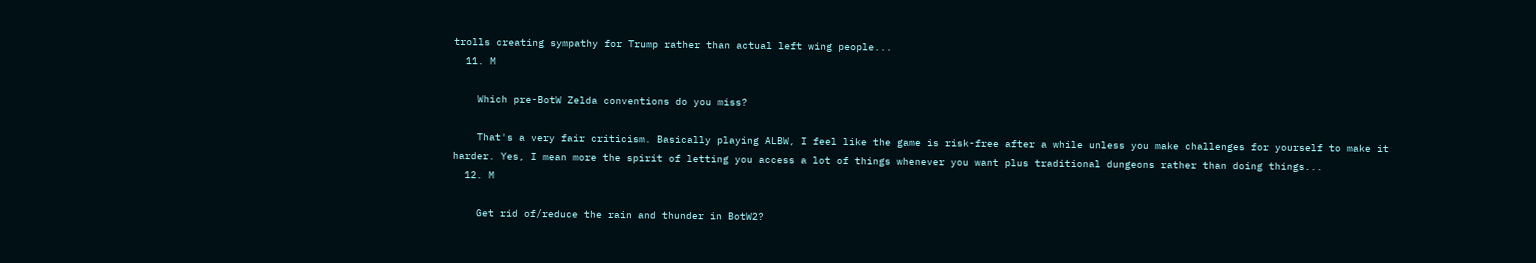trolls creating sympathy for Trump rather than actual left wing people...
  11. M

    Which pre-BotW Zelda conventions do you miss?

    That's a very fair criticism. Basically playing ALBW, I feel like the game is risk-free after a while unless you make challenges for yourself to make it harder. Yes, I mean more the spirit of letting you access a lot of things whenever you want plus traditional dungeons rather than doing things...
  12. M

    Get rid of/reduce the rain and thunder in BotW2?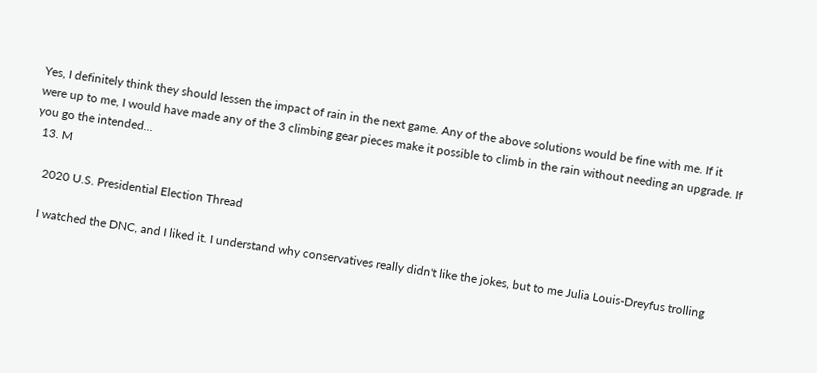Yes, I definitely think they should lessen the impact of rain in the next game. Any of the above solutions would be fine with me. If it were up to me, I would have made any of the 3 climbing gear pieces make it possible to climb in the rain without needing an upgrade. If you go the intended...
  13. M

    2020 U.S. Presidential Election Thread

    I watched the DNC, and I liked it. I understand why conservatives really didn't like the jokes, but to me Julia Louis-Dreyfus trolling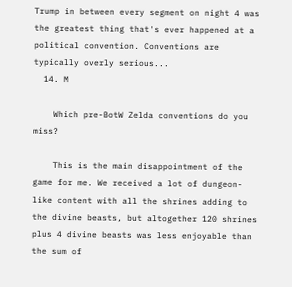Trump in between every segment on night 4 was the greatest thing that's ever happened at a political convention. Conventions are typically overly serious...
  14. M

    Which pre-BotW Zelda conventions do you miss?

    This is the main disappointment of the game for me. We received a lot of dungeon-like content with all the shrines adding to the divine beasts, but altogether 120 shrines plus 4 divine beasts was less enjoyable than the sum of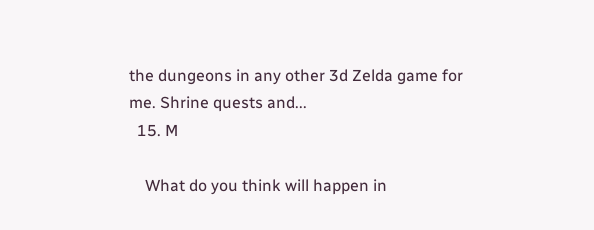the dungeons in any other 3d Zelda game for me. Shrine quests and...
  15. M

    What do you think will happen in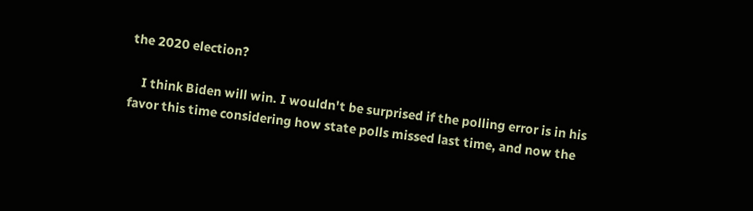the 2020 election?

    I think Biden will win. I wouldn't be surprised if the polling error is in his favor this time considering how state polls missed last time, and now the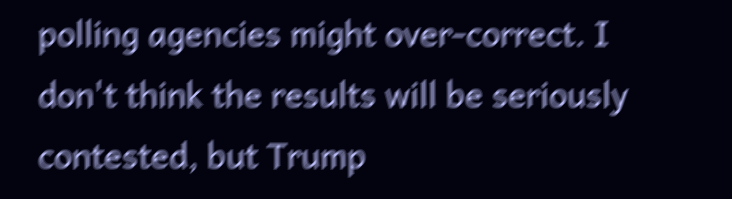polling agencies might over-correct. I don't think the results will be seriously contested, but Trump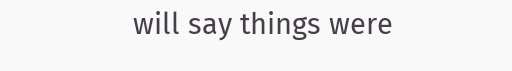will say things were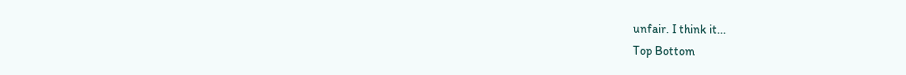unfair. I think it...
Top Bottom